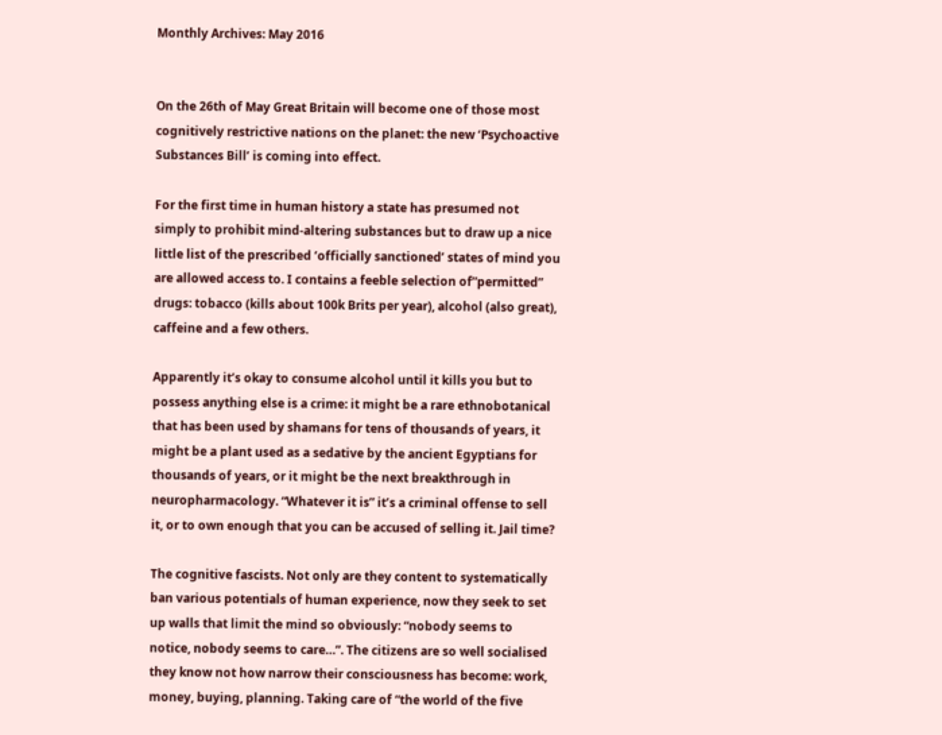Monthly Archives: May 2016


On the 26th of May Great Britain will become one of those most cognitively restrictive nations on the planet: the new ‘Psychoactive Substances Bill’ is coming into effect.

For the first time in human history a state has presumed not simply to prohibit mind-altering substances but to draw up a nice little list of the prescribed ‘officially sanctioned’ states of mind you are allowed access to. I contains a feeble selection of”permitted” drugs: tobacco (kills about 100k Brits per year), alcohol (also great), caffeine and a few others.

Apparently it’s okay to consume alcohol until it kills you but to possess anything else is a crime: it might be a rare ethnobotanical that has been used by shamans for tens of thousands of years, it might be a plant used as a sedative by the ancient Egyptians for thousands of years, or it might be the next breakthrough in neuropharmacology. “Whatever it is” it’s a criminal offense to sell it, or to own enough that you can be accused of selling it. Jail time?

The cognitive fascists. Not only are they content to systematically ban various potentials of human experience, now they seek to set up walls that limit the mind so obviously: “nobody seems to notice, nobody seems to care…”. The citizens are so well socialised they know not how narrow their consciousness has become: work, money, buying, planning. Taking care of “the world of the five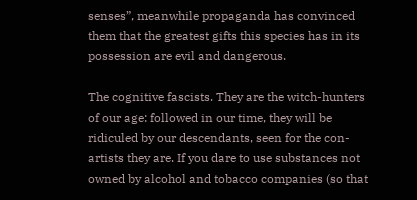senses”, meanwhile propaganda has convinced them that the greatest gifts this species has in its possession are evil and dangerous.

The cognitive fascists. They are the witch-hunters of our age: followed in our time, they will be ridiculed by our descendants, seen for the con-artists they are. If you dare to use substances not owned by alcohol and tobacco companies (so that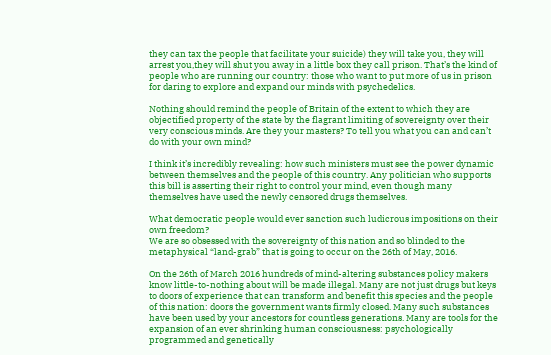they can tax the people that facilitate your suicide) they will take you, they will arrest you,they will shut you away in a little box they call prison. That’s the kind of people who are running our country: those who want to put more of us in prison for daring to explore and expand our minds with psychedelics.

Nothing should remind the people of Britain of the extent to which they are objectified property of the state by the flagrant limiting of sovereignty over their very conscious minds. Are they your masters? To tell you what you can and can’t do with your own mind?

I think it’s incredibly revealing: how such ministers must see the power dynamic between themselves and the people of this country. Any politician who supports this bill is asserting their right to control your mind, even though many themselves have used the newly censored drugs themselves.

What democratic people would ever sanction such ludicrous impositions on their own freedom?
We are so obsessed with the sovereignty of this nation and so blinded to the metaphysical “land-grab” that is going to occur on the 26th of May, 2016.

On the 26th of March 2016 hundreds of mind-altering substances policy makers know little-to-nothing about will be made illegal. Many are not just drugs but keys to doors of experience that can transform and benefit this species and the people of this nation: doors the government wants firmly closed. Many such substances have been used by your ancestors for countless generations. Many are tools for the expansion of an ever shrinking human consciousness: psychologically programmed and genetically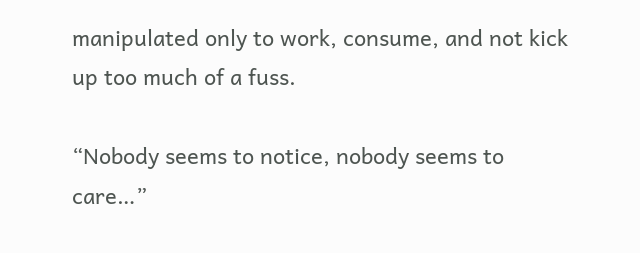manipulated only to work, consume, and not kick up too much of a fuss.

“Nobody seems to notice, nobody seems to care…”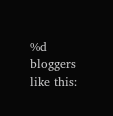%d bloggers like this: